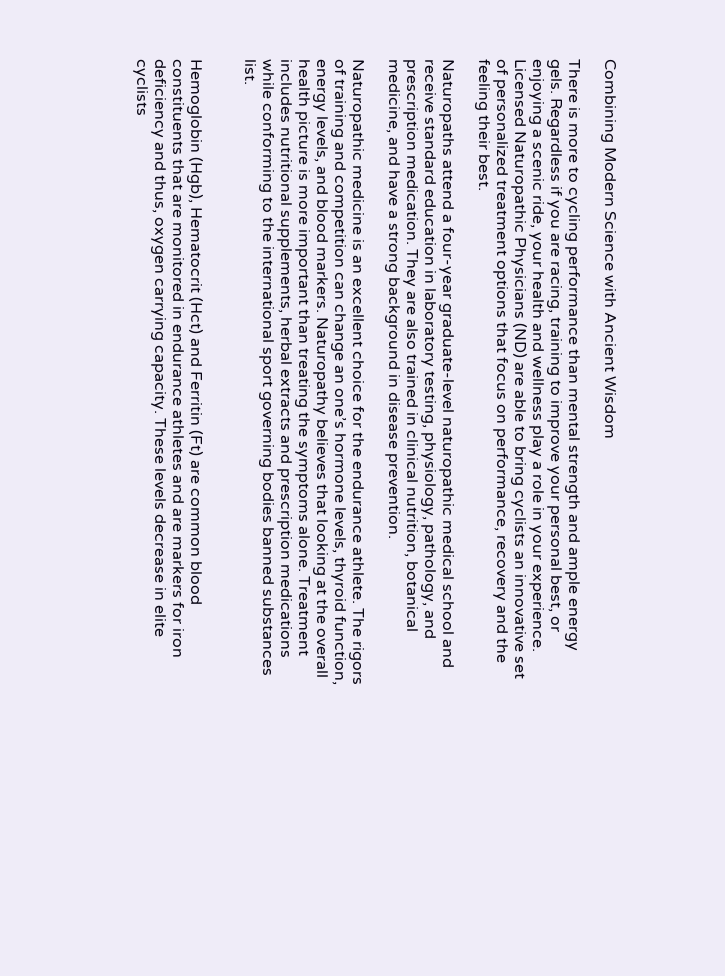Combining Modern Science with Ancient Wisdom

There is more to cycling performance than mental strength and ample energy gels. Regardless if you are racing, training to improve your personal best, or enjoying a scenic ride, your health and wellness play a role in your experience. Licensed Naturopathic Physicians (ND) are able to bring cyclists an innovative set of personalized treatment options that focus on performance, recovery and the feeling their best.

Naturopaths attend a four-year graduate-level naturopathic medical school and receive standard education in laboratory testing, physiology, pathology, and prescription medication. They are also trained in clinical nutrition, botanical medicine, and have a strong background in disease prevention.

Naturopathic medicine is an excellent choice for the endurance athlete. The rigors of training and competition can change an one’s hormone levels, thyroid function, energy levels, and blood markers. Naturopathy believes that looking at the overall health picture is more important than treating the symptoms alone. Treatment includes nutritional supplements, herbal extracts and prescription medications while conforming to the international sport governing bodies banned substances list.


Hemoglobin (Hgb), Hematocrit (Hct) and Ferritin (Ft) are common blood constituents that are monitored in endurance athletes and are markers for iron deficiency and thus, oxygen carrying capacity. These levels decrease in elite cyclists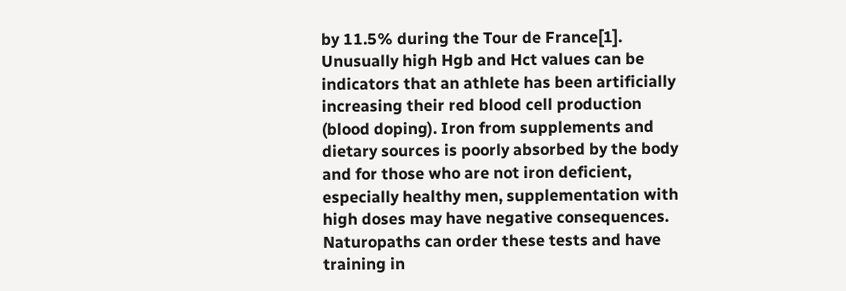by 11.5% during the Tour de France[1]. Unusually high Hgb and Hct values can be indicators that an athlete has been artificially increasing their red blood cell production (blood doping). Iron from supplements and dietary sources is poorly absorbed by the body and for those who are not iron deficient, especially healthy men, supplementation with high doses may have negative consequences. Naturopaths can order these tests and have training in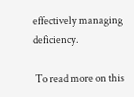effectively managing deficiency.

 To read more on this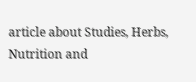article about Studies, Herbs, Nutrition and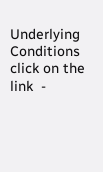Underlying Conditions click on the link  -